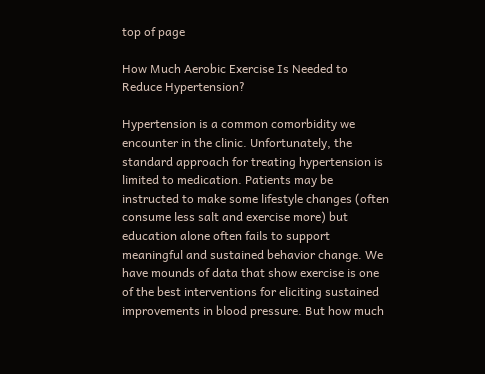top of page

How Much Aerobic Exercise Is Needed to Reduce Hypertension?

Hypertension is a common comorbidity we encounter in the clinic. Unfortunately, the standard approach for treating hypertension is limited to medication. Patients may be instructed to make some lifestyle changes (often consume less salt and exercise more) but education alone often fails to support meaningful and sustained behavior change. We have mounds of data that show exercise is one of the best interventions for eliciting sustained improvements in blood pressure. But how much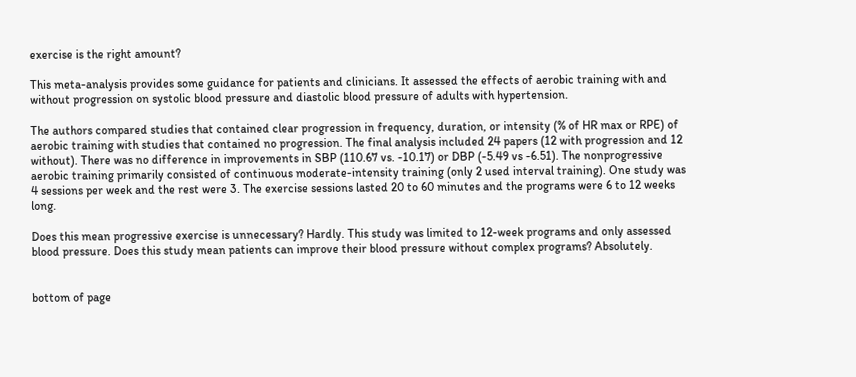exercise is the right amount?

This meta-analysis provides some guidance for patients and clinicians. It assessed the effects of aerobic training with and without progression on systolic blood pressure and diastolic blood pressure of adults with hypertension.

The authors compared studies that contained clear progression in frequency, duration, or intensity (% of HR max or RPE) of aerobic training with studies that contained no progression. The final analysis included 24 papers (12 with progression and 12 without). There was no difference in improvements in SBP (110.67 vs. -10.17) or DBP (-5.49 vs -6.51). The nonprogressive aerobic training primarily consisted of continuous moderate-intensity training (only 2 used interval training). One study was 4 sessions per week and the rest were 3. The exercise sessions lasted 20 to 60 minutes and the programs were 6 to 12 weeks long.

Does this mean progressive exercise is unnecessary? Hardly. This study was limited to 12-week programs and only assessed blood pressure. Does this study mean patients can improve their blood pressure without complex programs? Absolutely.


bottom of page